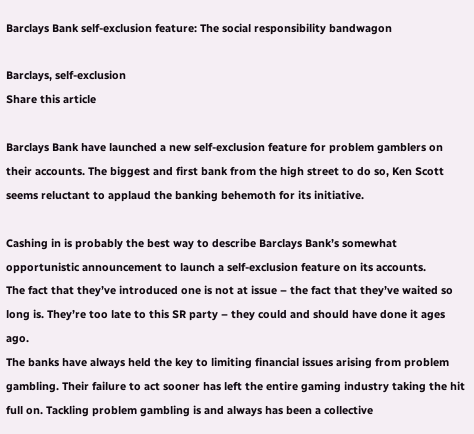Barclays Bank self-exclusion feature: The social responsibility bandwagon

Barclays, self-exclusion
Share this article

Barclays Bank have launched a new self-exclusion feature for problem gamblers on their accounts. The biggest and first bank from the high street to do so, Ken Scott seems reluctant to applaud the banking behemoth for its initiative.

Cashing in is probably the best way to describe Barclays Bank’s somewhat opportunistic announcement to launch a self-exclusion feature on its accounts.
The fact that they’ve introduced one is not at issue – the fact that they’ve waited so long is. They’re too late to this SR party – they could and should have done it ages ago.
The banks have always held the key to limiting financial issues arising from problem gambling. Their failure to act sooner has left the entire gaming industry taking the hit full on. Tackling problem gambling is and always has been a collective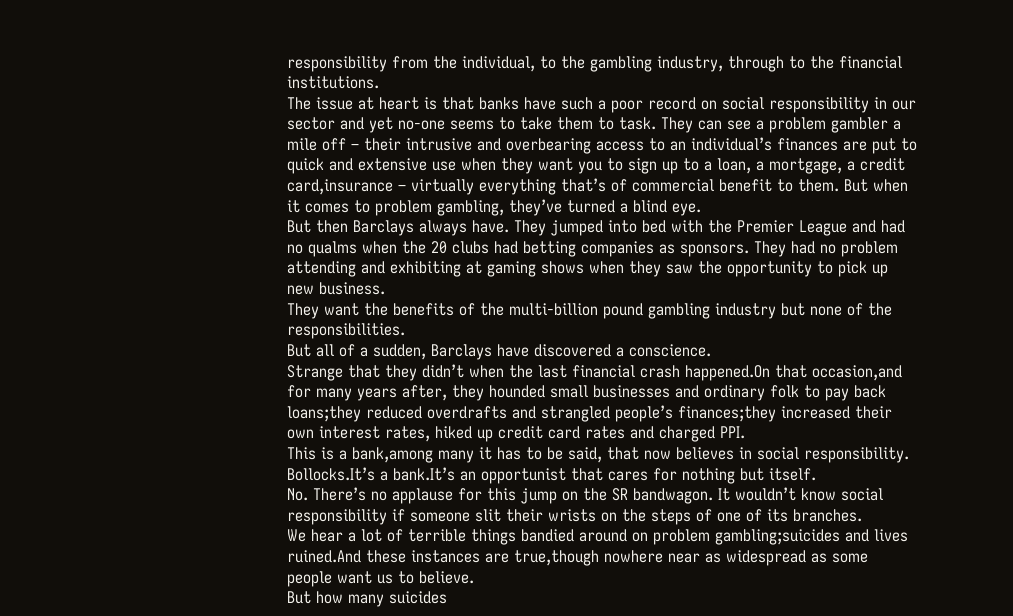responsibility from the individual, to the gambling industry, through to the financial institutions.
The issue at heart is that banks have such a poor record on social responsibility in our sector and yet no-one seems to take them to task. They can see a problem gambler a mile off – their intrusive and overbearing access to an individual’s finances are put to quick and extensive use when they want you to sign up to a loan, a mortgage, a credit card,insurance – virtually everything that’s of commercial benefit to them. But when it comes to problem gambling, they’ve turned a blind eye.
But then Barclays always have. They jumped into bed with the Premier League and had no qualms when the 20 clubs had betting companies as sponsors. They had no problem attending and exhibiting at gaming shows when they saw the opportunity to pick up new business.
They want the benefits of the multi-billion pound gambling industry but none of the responsibilities.
But all of a sudden, Barclays have discovered a conscience.
Strange that they didn’t when the last financial crash happened.On that occasion,and for many years after, they hounded small businesses and ordinary folk to pay back loans;they reduced overdrafts and strangled people’s finances;they increased their own interest rates, hiked up credit card rates and charged PPI.
This is a bank,among many it has to be said, that now believes in social responsibility.
Bollocks.It’s a bank.It’s an opportunist that cares for nothing but itself.
No. There’s no applause for this jump on the SR bandwagon. It wouldn’t know social responsibility if someone slit their wrists on the steps of one of its branches.
We hear a lot of terrible things bandied around on problem gambling;suicides and lives ruined.And these instances are true,though nowhere near as widespread as some people want us to believe.
But how many suicides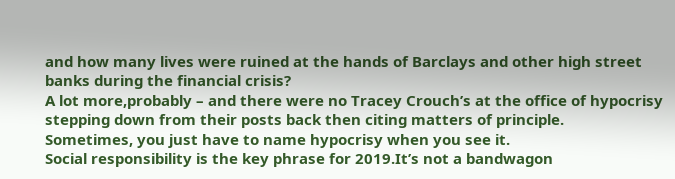and how many lives were ruined at the hands of Barclays and other high street banks during the financial crisis?
A lot more,probably – and there were no Tracey Crouch’s at the office of hypocrisy stepping down from their posts back then citing matters of principle.
Sometimes, you just have to name hypocrisy when you see it.
Social responsibility is the key phrase for 2019.It’s not a bandwagon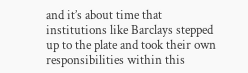and it’s about time that institutions like Barclays stepped up to the plate and took their own responsibilities within this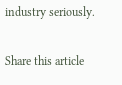industry seriously.

Share this article